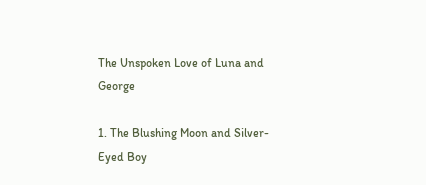The Unspoken Love of Luna and George

1. The Blushing Moon and Silver-Eyed Boy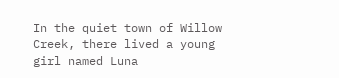In the quiet town of Willow Creek, there lived a young girl named Luna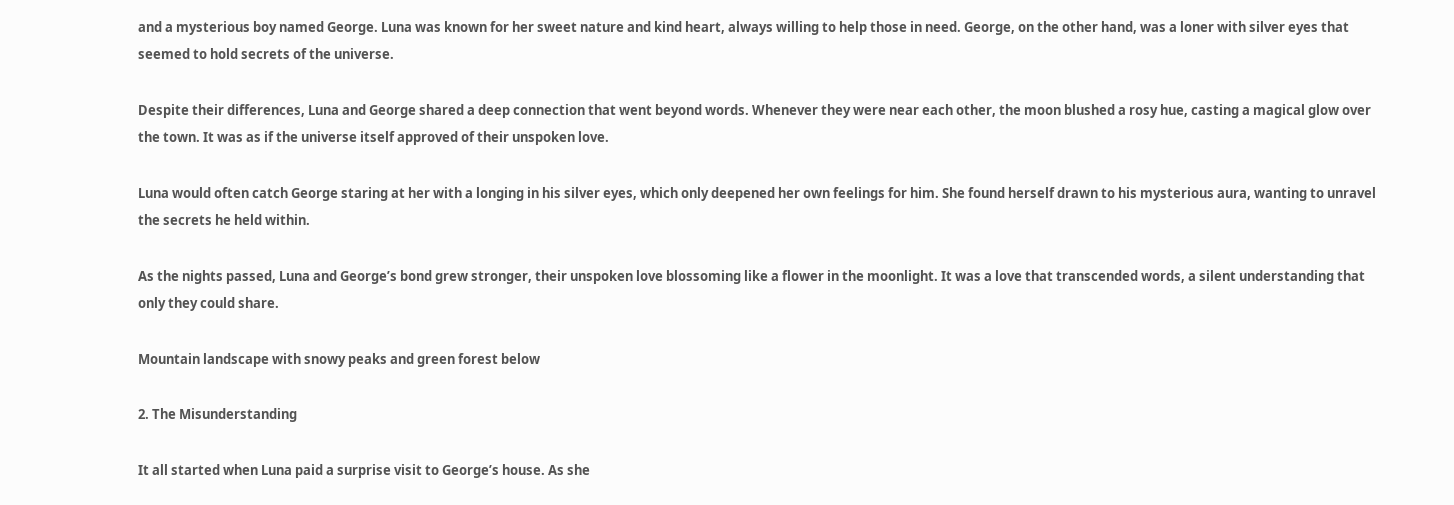and a mysterious boy named George. Luna was known for her sweet nature and kind heart, always willing to help those in need. George, on the other hand, was a loner with silver eyes that seemed to hold secrets of the universe.

Despite their differences, Luna and George shared a deep connection that went beyond words. Whenever they were near each other, the moon blushed a rosy hue, casting a magical glow over the town. It was as if the universe itself approved of their unspoken love.

Luna would often catch George staring at her with a longing in his silver eyes, which only deepened her own feelings for him. She found herself drawn to his mysterious aura, wanting to unravel the secrets he held within.

As the nights passed, Luna and George’s bond grew stronger, their unspoken love blossoming like a flower in the moonlight. It was a love that transcended words, a silent understanding that only they could share.

Mountain landscape with snowy peaks and green forest below

2. The Misunderstanding

It all started when Luna paid a surprise visit to George’s house. As she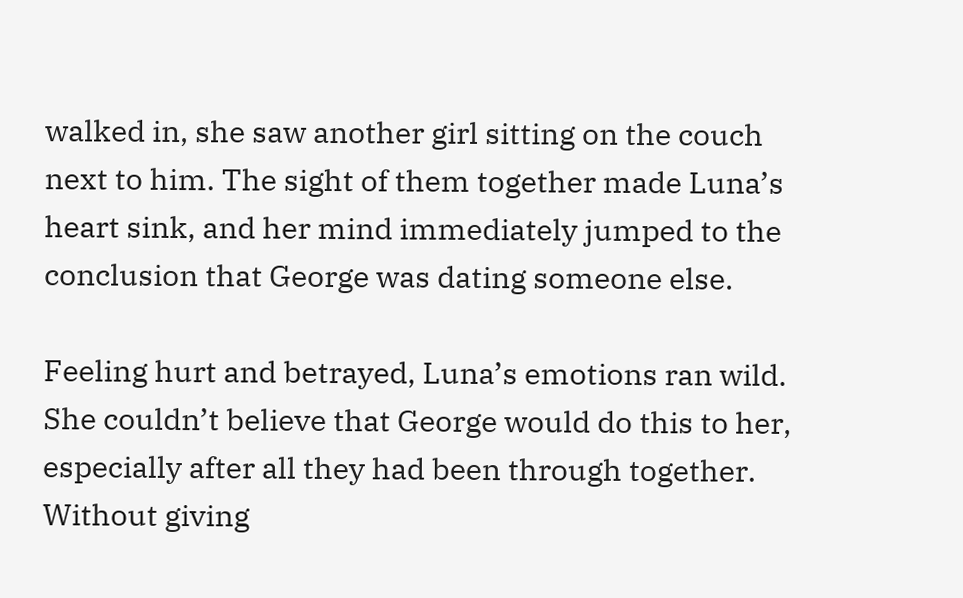walked in, she saw another girl sitting on the couch next to him. The sight of them together made Luna’s heart sink, and her mind immediately jumped to the conclusion that George was dating someone else.

Feeling hurt and betrayed, Luna’s emotions ran wild. She couldn’t believe that George would do this to her, especially after all they had been through together. Without giving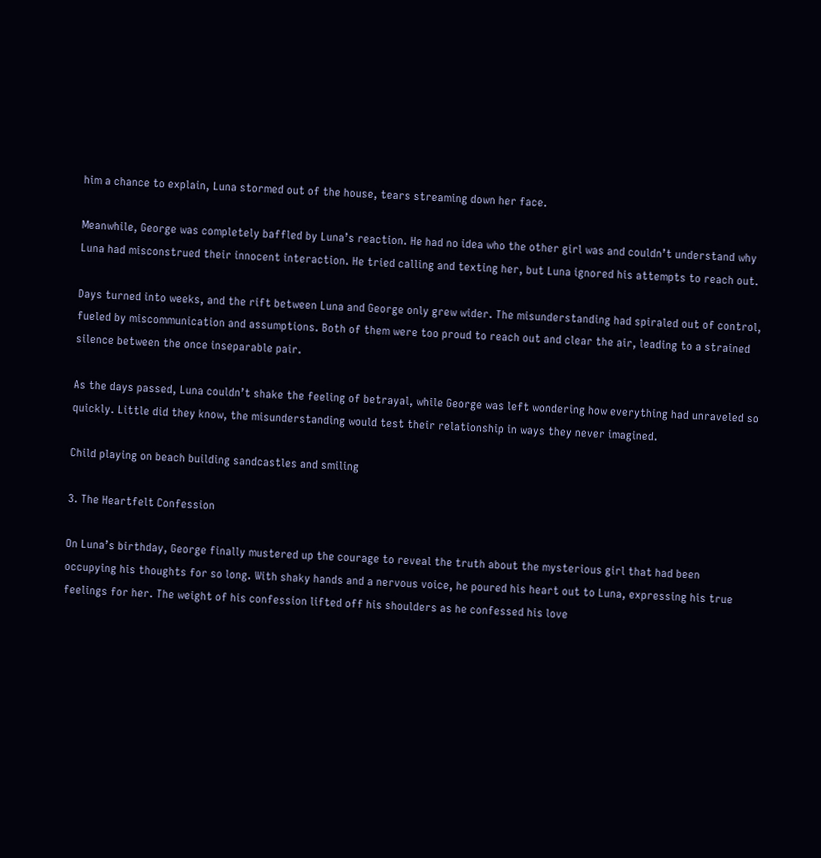him a chance to explain, Luna stormed out of the house, tears streaming down her face.

Meanwhile, George was completely baffled by Luna’s reaction. He had no idea who the other girl was and couldn’t understand why Luna had misconstrued their innocent interaction. He tried calling and texting her, but Luna ignored his attempts to reach out.

Days turned into weeks, and the rift between Luna and George only grew wider. The misunderstanding had spiraled out of control, fueled by miscommunication and assumptions. Both of them were too proud to reach out and clear the air, leading to a strained silence between the once inseparable pair.

As the days passed, Luna couldn’t shake the feeling of betrayal, while George was left wondering how everything had unraveled so quickly. Little did they know, the misunderstanding would test their relationship in ways they never imagined.

Child playing on beach building sandcastles and smiling

3. The Heartfelt Confession

On Luna’s birthday, George finally mustered up the courage to reveal the truth about the mysterious girl that had been occupying his thoughts for so long. With shaky hands and a nervous voice, he poured his heart out to Luna, expressing his true feelings for her. The weight of his confession lifted off his shoulders as he confessed his love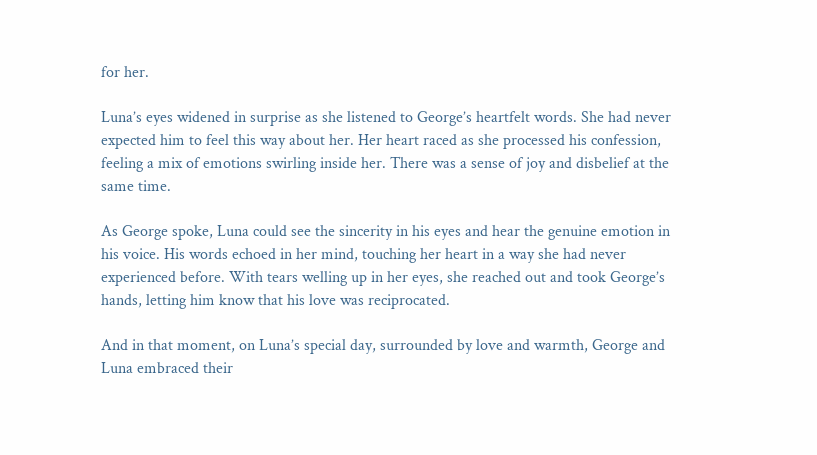for her.

Luna’s eyes widened in surprise as she listened to George’s heartfelt words. She had never expected him to feel this way about her. Her heart raced as she processed his confession, feeling a mix of emotions swirling inside her. There was a sense of joy and disbelief at the same time.

As George spoke, Luna could see the sincerity in his eyes and hear the genuine emotion in his voice. His words echoed in her mind, touching her heart in a way she had never experienced before. With tears welling up in her eyes, she reached out and took George’s hands, letting him know that his love was reciprocated.

And in that moment, on Luna’s special day, surrounded by love and warmth, George and Luna embraced their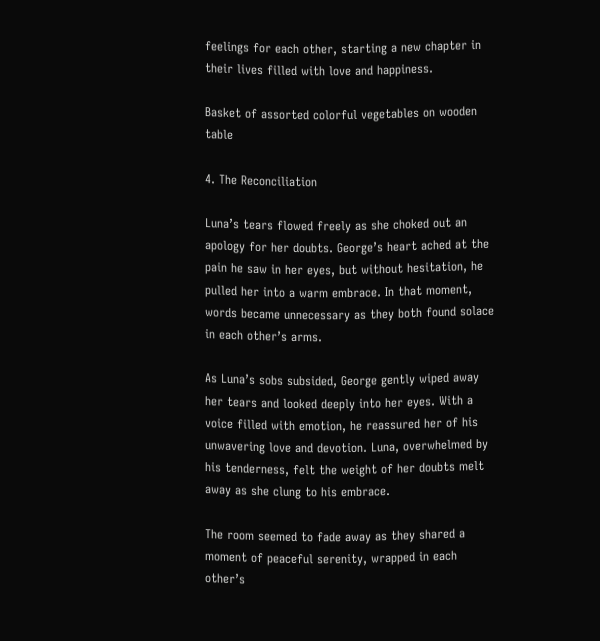feelings for each other, starting a new chapter in their lives filled with love and happiness.

Basket of assorted colorful vegetables on wooden table

4. The Reconciliation

Luna’s tears flowed freely as she choked out an apology for her doubts. George’s heart ached at the pain he saw in her eyes, but without hesitation, he pulled her into a warm embrace. In that moment, words became unnecessary as they both found solace in each other’s arms.

As Luna’s sobs subsided, George gently wiped away her tears and looked deeply into her eyes. With a voice filled with emotion, he reassured her of his unwavering love and devotion. Luna, overwhelmed by his tenderness, felt the weight of her doubts melt away as she clung to his embrace.

The room seemed to fade away as they shared a moment of peaceful serenity, wrapped in each other’s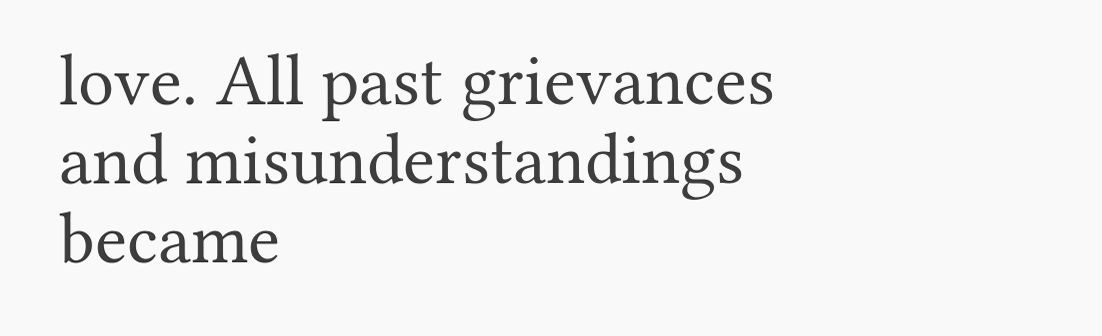love. All past grievances and misunderstandings became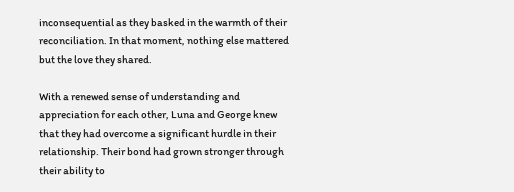inconsequential as they basked in the warmth of their reconciliation. In that moment, nothing else mattered but the love they shared.

With a renewed sense of understanding and appreciation for each other, Luna and George knew that they had overcome a significant hurdle in their relationship. Their bond had grown stronger through their ability to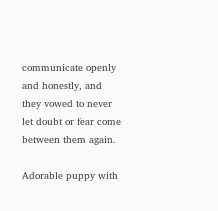communicate openly and honestly, and they vowed to never let doubt or fear come between them again.

Adorable puppy with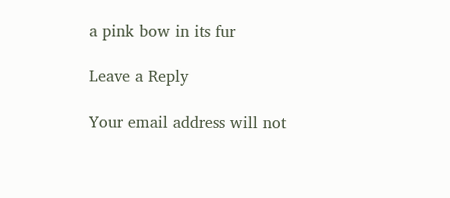a pink bow in its fur

Leave a Reply

Your email address will not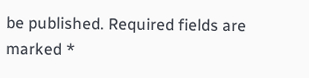be published. Required fields are marked *